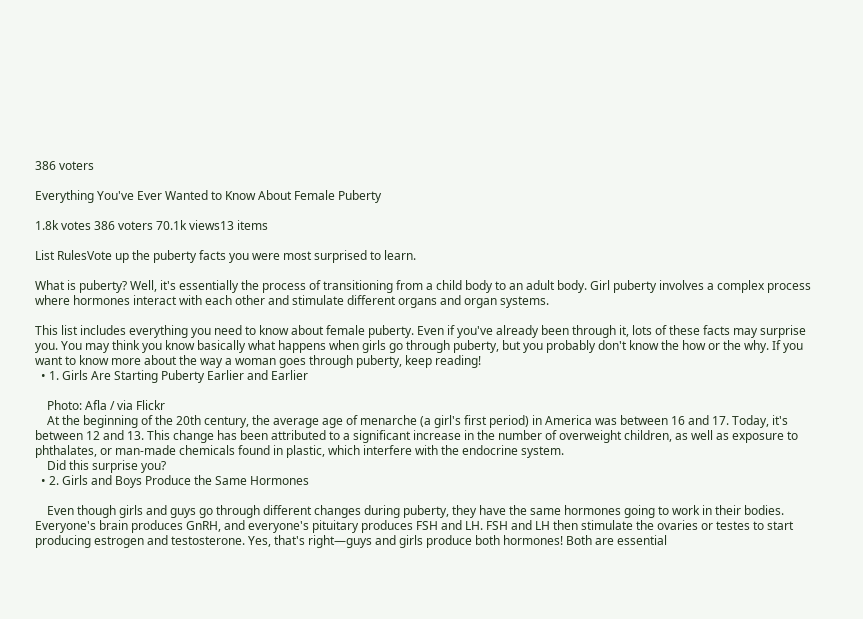386 voters

Everything You've Ever Wanted to Know About Female Puberty

1.8k votes 386 voters 70.1k views13 items

List RulesVote up the puberty facts you were most surprised to learn.

What is puberty? Well, it's essentially the process of transitioning from a child body to an adult body. Girl puberty involves a complex process where hormones interact with each other and stimulate different organs and organ systems.

This list includes everything you need to know about female puberty. Even if you've already been through it, lots of these facts may surprise you. You may think you know basically what happens when girls go through puberty, but you probably don't know the how or the why. If you want to know more about the way a woman goes through puberty, keep reading!
  • 1. Girls Are Starting Puberty Earlier and Earlier

    Photo: Afla / via Flickr
    At the beginning of the 20th century, the average age of menarche (a girl's first period) in America was between 16 and 17. Today, it's between 12 and 13. This change has been attributed to a significant increase in the number of overweight children, as well as exposure to phthalates, or man-made chemicals found in plastic, which interfere with the endocrine system.
    Did this surprise you?
  • 2. Girls and Boys Produce the Same Hormones

    Even though girls and guys go through different changes during puberty, they have the same hormones going to work in their bodies. Everyone's brain produces GnRH, and everyone's pituitary produces FSH and LH. FSH and LH then stimulate the ovaries or testes to start producing estrogen and testosterone. Yes, that's right—guys and girls produce both hormones! Both are essential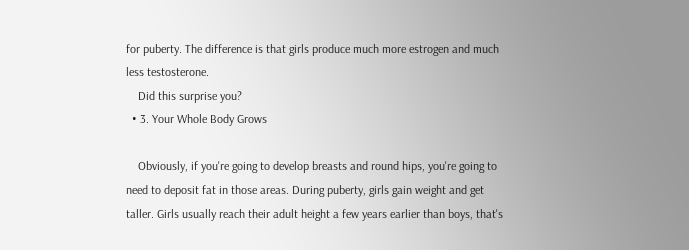for puberty. The difference is that girls produce much more estrogen and much less testosterone.
    Did this surprise you?
  • 3. Your Whole Body Grows

    Obviously, if you're going to develop breasts and round hips, you're going to need to deposit fat in those areas. During puberty, girls gain weight and get taller. Girls usually reach their adult height a few years earlier than boys, that's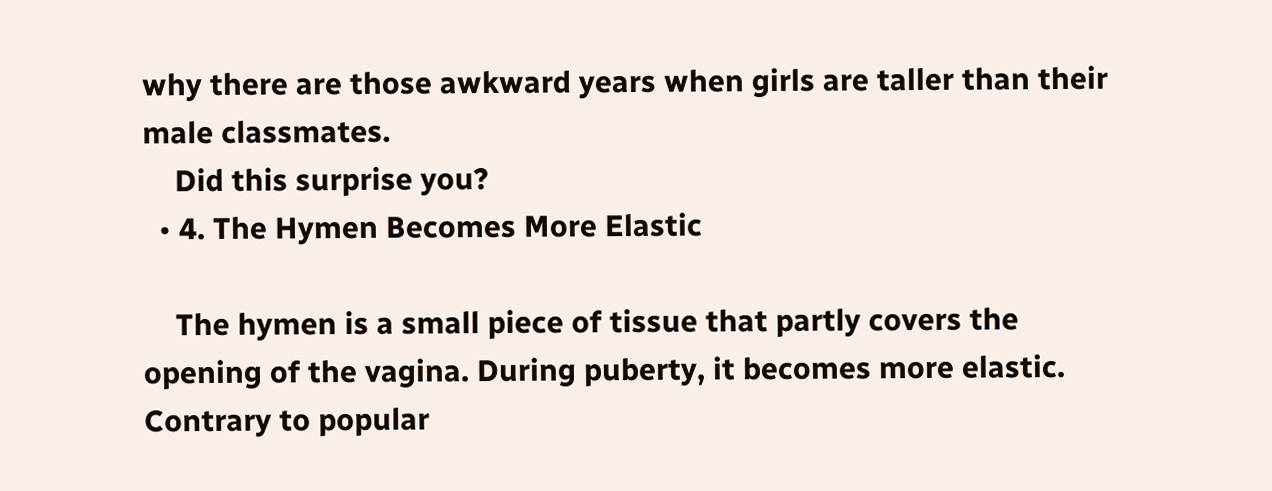why there are those awkward years when girls are taller than their male classmates.
    Did this surprise you?
  • 4. The Hymen Becomes More Elastic

    The hymen is a small piece of tissue that partly covers the opening of the vagina. During puberty, it becomes more elastic. Contrary to popular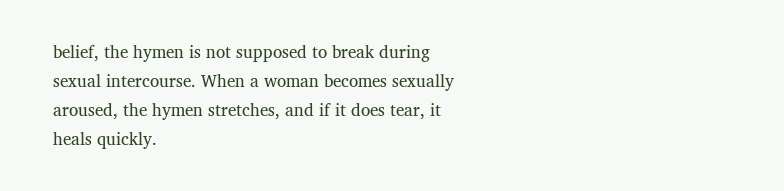belief, the hymen is not supposed to break during sexual intercourse. When a woman becomes sexually aroused, the hymen stretches, and if it does tear, it heals quickly.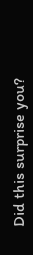Did this surprise you?